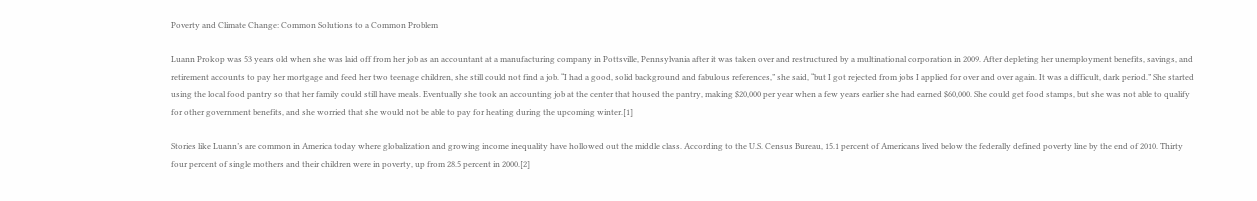Poverty and Climate Change: Common Solutions to a Common Problem

Luann Prokop was 53 years old when she was laid off from her job as an accountant at a manufacturing company in Pottsville, Pennsylvania after it was taken over and restructured by a multinational corporation in 2009. After depleting her unemployment benefits, savings, and retirement accounts to pay her mortgage and feed her two teenage children, she still could not find a job. “I had a good, solid background and fabulous references,” she said, “but I got rejected from jobs I applied for over and over again. It was a difficult, dark period.” She started using the local food pantry so that her family could still have meals. Eventually she took an accounting job at the center that housed the pantry, making $20,000 per year when a few years earlier she had earned $60,000. She could get food stamps, but she was not able to qualify for other government benefits, and she worried that she would not be able to pay for heating during the upcoming winter.[1]

Stories like Luann’s are common in America today where globalization and growing income inequality have hollowed out the middle class. According to the U.S. Census Bureau, 15.1 percent of Americans lived below the federally defined poverty line by the end of 2010. Thirty four percent of single mothers and their children were in poverty, up from 28.5 percent in 2000.[2]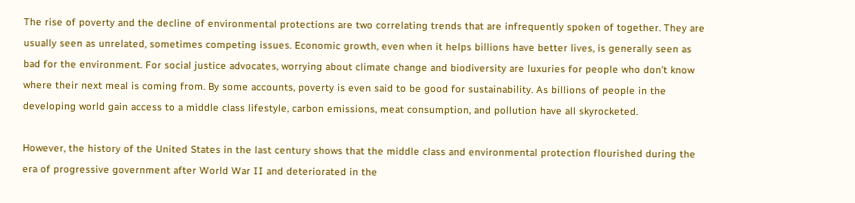The rise of poverty and the decline of environmental protections are two correlating trends that are infrequently spoken of together. They are usually seen as unrelated, sometimes competing issues. Economic growth, even when it helps billions have better lives, is generally seen as bad for the environment. For social justice advocates, worrying about climate change and biodiversity are luxuries for people who don’t know where their next meal is coming from. By some accounts, poverty is even said to be good for sustainability. As billions of people in the developing world gain access to a middle class lifestyle, carbon emissions, meat consumption, and pollution have all skyrocketed.

However, the history of the United States in the last century shows that the middle class and environmental protection flourished during the era of progressive government after World War II and deteriorated in the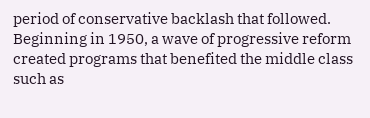period of conservative backlash that followed. Beginning in 1950, a wave of progressive reform created programs that benefited the middle class such as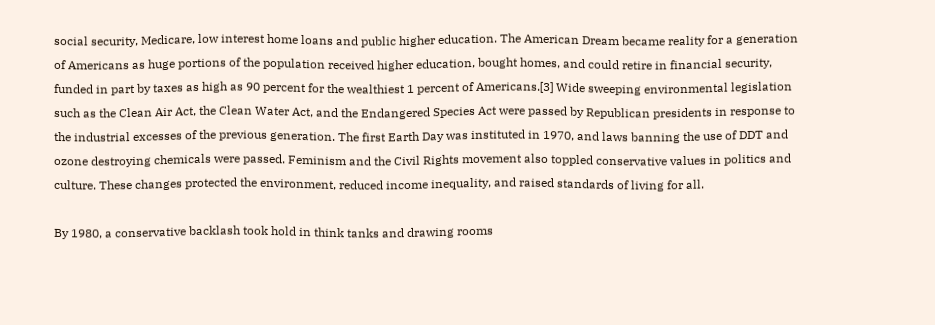social security, Medicare, low interest home loans and public higher education. The American Dream became reality for a generation of Americans as huge portions of the population received higher education, bought homes, and could retire in financial security, funded in part by taxes as high as 90 percent for the wealthiest 1 percent of Americans.[3] Wide sweeping environmental legislation such as the Clean Air Act, the Clean Water Act, and the Endangered Species Act were passed by Republican presidents in response to the industrial excesses of the previous generation. The first Earth Day was instituted in 1970, and laws banning the use of DDT and ozone destroying chemicals were passed. Feminism and the Civil Rights movement also toppled conservative values in politics and culture. These changes protected the environment, reduced income inequality, and raised standards of living for all.

By 1980, a conservative backlash took hold in think tanks and drawing rooms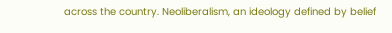across the country. Neoliberalism, an ideology defined by belief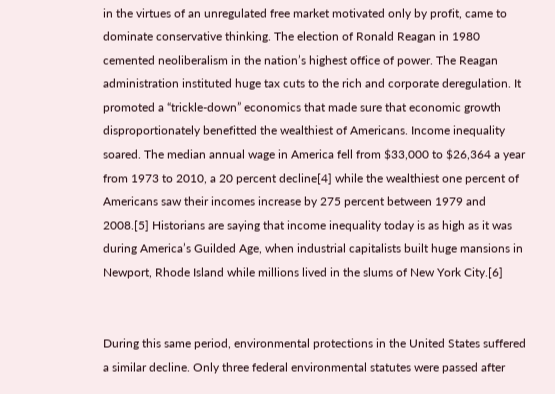in the virtues of an unregulated free market motivated only by profit, came to dominate conservative thinking. The election of Ronald Reagan in 1980 cemented neoliberalism in the nation’s highest office of power. The Reagan administration instituted huge tax cuts to the rich and corporate deregulation. It promoted a “trickle-down” economics that made sure that economic growth disproportionately benefitted the wealthiest of Americans. Income inequality soared. The median annual wage in America fell from $33,000 to $26,364 a year from 1973 to 2010, a 20 percent decline[4] while the wealthiest one percent of Americans saw their incomes increase by 275 percent between 1979 and 2008.[5] Historians are saying that income inequality today is as high as it was during America’s Guilded Age, when industrial capitalists built huge mansions in Newport, Rhode Island while millions lived in the slums of New York City.[6]


During this same period, environmental protections in the United States suffered a similar decline. Only three federal environmental statutes were passed after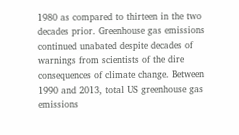1980 as compared to thirteen in the two decades prior. Greenhouse gas emissions continued unabated despite decades of warnings from scientists of the dire consequences of climate change. Between 1990 and 2013, total US greenhouse gas emissions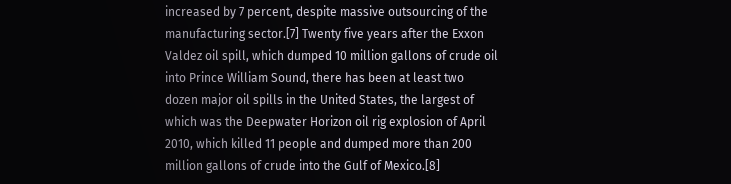increased by 7 percent, despite massive outsourcing of the manufacturing sector.[7] Twenty five years after the Exxon Valdez oil spill, which dumped 10 million gallons of crude oil into Prince William Sound, there has been at least two dozen major oil spills in the United States, the largest of which was the Deepwater Horizon oil rig explosion of April 2010, which killed 11 people and dumped more than 200 million gallons of crude into the Gulf of Mexico.[8]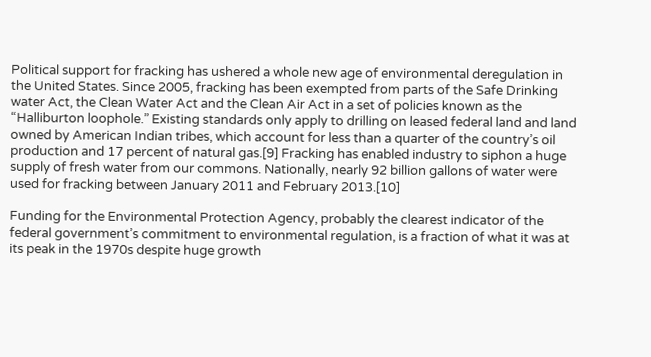Political support for fracking has ushered a whole new age of environmental deregulation in the United States. Since 2005, fracking has been exempted from parts of the Safe Drinking water Act, the Clean Water Act and the Clean Air Act in a set of policies known as the “Halliburton loophole.” Existing standards only apply to drilling on leased federal land and land owned by American Indian tribes, which account for less than a quarter of the country’s oil production and 17 percent of natural gas.[9] Fracking has enabled industry to siphon a huge supply of fresh water from our commons. Nationally, nearly 92 billion gallons of water were used for fracking between January 2011 and February 2013.[10]

Funding for the Environmental Protection Agency, probably the clearest indicator of the federal government’s commitment to environmental regulation, is a fraction of what it was at its peak in the 1970s despite huge growth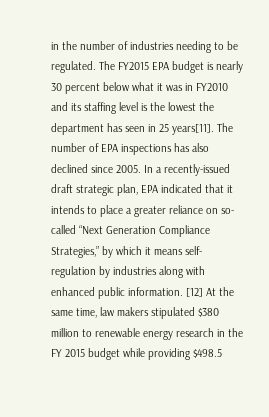in the number of industries needing to be regulated. The FY2015 EPA budget is nearly 30 percent below what it was in FY2010 and its staffing level is the lowest the department has seen in 25 years[11]. The number of EPA inspections has also declined since 2005. In a recently-issued draft strategic plan, EPA indicated that it intends to place a greater reliance on so-called “Next Generation Compliance Strategies,” by which it means self-regulation by industries along with enhanced public information. [12] At the same time, law makers stipulated $380 million to renewable energy research in the FY 2015 budget while providing $498.5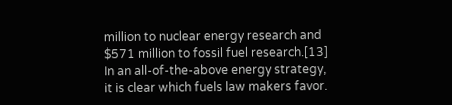million to nuclear energy research and $571 million to fossil fuel research.[13] In an all-of-the-above energy strategy, it is clear which fuels law makers favor.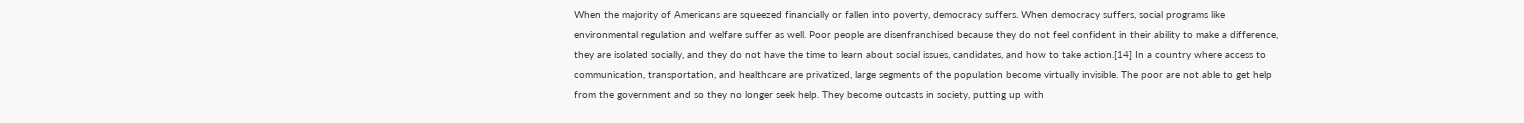When the majority of Americans are squeezed financially or fallen into poverty, democracy suffers. When democracy suffers, social programs like environmental regulation and welfare suffer as well. Poor people are disenfranchised because they do not feel confident in their ability to make a difference, they are isolated socially, and they do not have the time to learn about social issues, candidates, and how to take action.[14] In a country where access to communication, transportation, and healthcare are privatized, large segments of the population become virtually invisible. The poor are not able to get help from the government and so they no longer seek help. They become outcasts in society, putting up with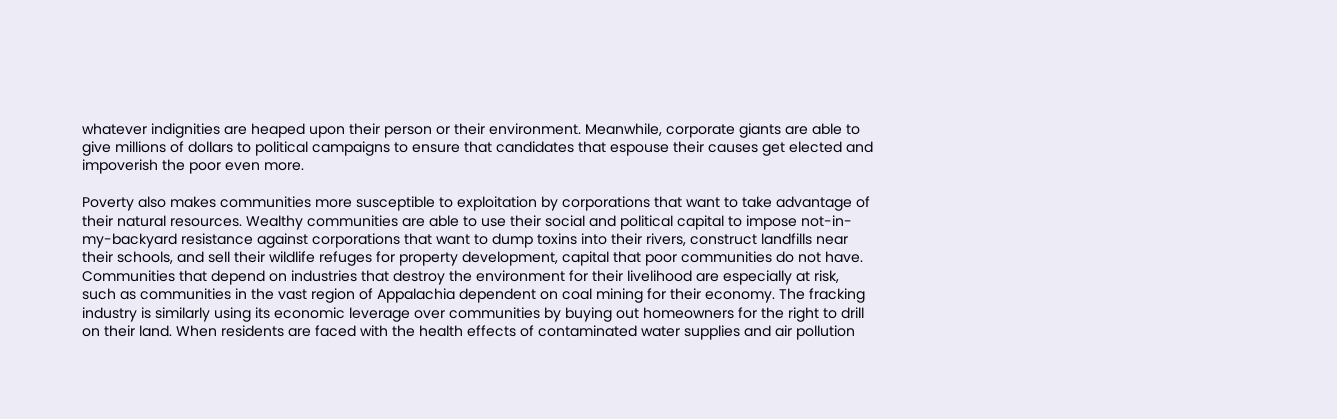whatever indignities are heaped upon their person or their environment. Meanwhile, corporate giants are able to give millions of dollars to political campaigns to ensure that candidates that espouse their causes get elected and impoverish the poor even more.

Poverty also makes communities more susceptible to exploitation by corporations that want to take advantage of their natural resources. Wealthy communities are able to use their social and political capital to impose not-in-my-backyard resistance against corporations that want to dump toxins into their rivers, construct landfills near their schools, and sell their wildlife refuges for property development, capital that poor communities do not have. Communities that depend on industries that destroy the environment for their livelihood are especially at risk, such as communities in the vast region of Appalachia dependent on coal mining for their economy. The fracking industry is similarly using its economic leverage over communities by buying out homeowners for the right to drill on their land. When residents are faced with the health effects of contaminated water supplies and air pollution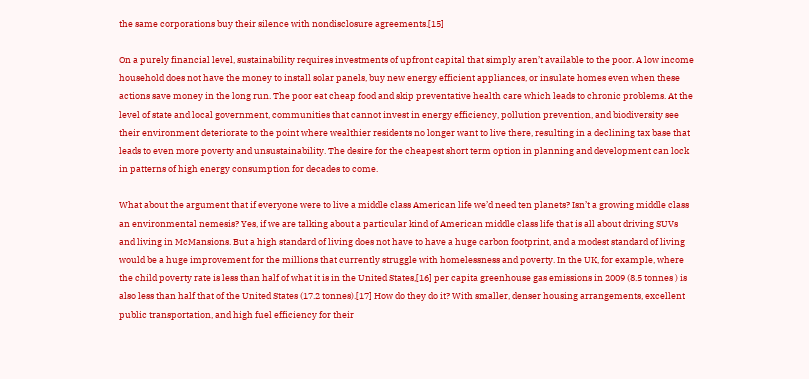the same corporations buy their silence with nondisclosure agreements.[15]

On a purely financial level, sustainability requires investments of upfront capital that simply aren’t available to the poor. A low income household does not have the money to install solar panels, buy new energy efficient appliances, or insulate homes even when these actions save money in the long run. The poor eat cheap food and skip preventative health care which leads to chronic problems. At the level of state and local government, communities that cannot invest in energy efficiency, pollution prevention, and biodiversity see their environment deteriorate to the point where wealthier residents no longer want to live there, resulting in a declining tax base that leads to even more poverty and unsustainability. The desire for the cheapest short term option in planning and development can lock in patterns of high energy consumption for decades to come.

What about the argument that if everyone were to live a middle class American life we’d need ten planets? Isn’t a growing middle class an environmental nemesis? Yes, if we are talking about a particular kind of American middle class life that is all about driving SUVs and living in McMansions. But a high standard of living does not have to have a huge carbon footprint, and a modest standard of living would be a huge improvement for the millions that currently struggle with homelessness and poverty. In the UK, for example, where the child poverty rate is less than half of what it is in the United States,[16] per capita greenhouse gas emissions in 2009 (8.5 tonnes ) is also less than half that of the United States (17.2 tonnes).[17] How do they do it? With smaller, denser housing arrangements, excellent public transportation, and high fuel efficiency for their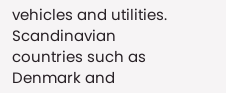vehicles and utilities. Scandinavian countries such as Denmark and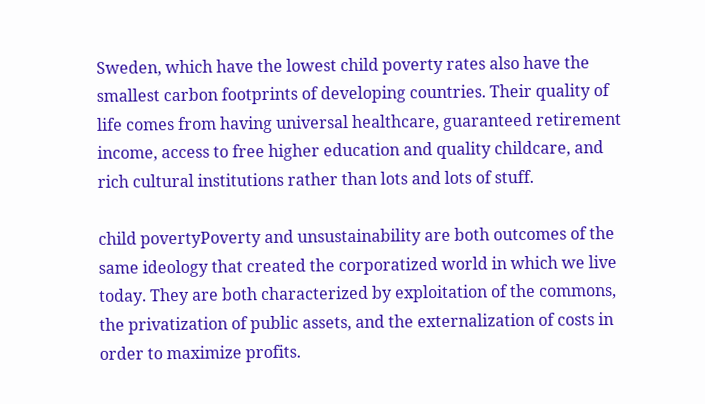Sweden, which have the lowest child poverty rates also have the smallest carbon footprints of developing countries. Their quality of life comes from having universal healthcare, guaranteed retirement income, access to free higher education and quality childcare, and rich cultural institutions rather than lots and lots of stuff.

child povertyPoverty and unsustainability are both outcomes of the same ideology that created the corporatized world in which we live today. They are both characterized by exploitation of the commons, the privatization of public assets, and the externalization of costs in order to maximize profits.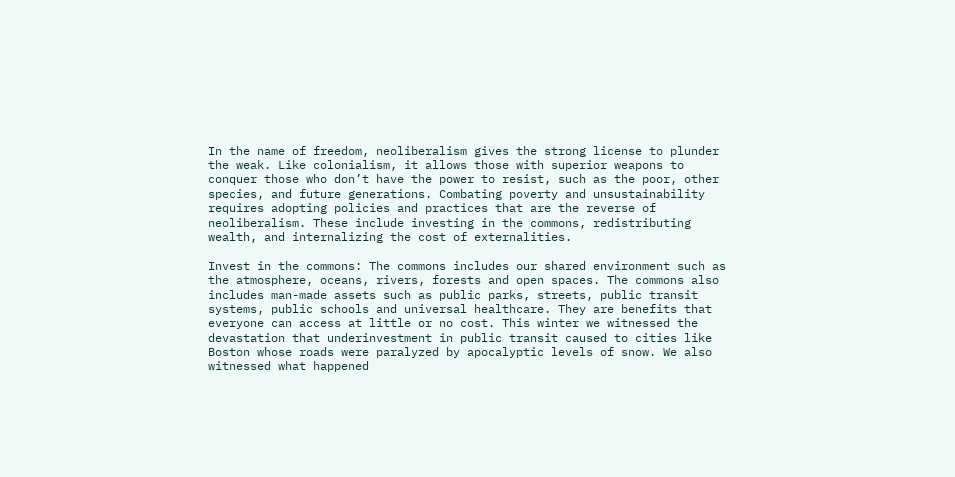In the name of freedom, neoliberalism gives the strong license to plunder the weak. Like colonialism, it allows those with superior weapons to conquer those who don’t have the power to resist, such as the poor, other species, and future generations. Combating poverty and unsustainability requires adopting policies and practices that are the reverse of neoliberalism. These include investing in the commons, redistributing wealth, and internalizing the cost of externalities.

Invest in the commons: The commons includes our shared environment such as the atmosphere, oceans, rivers, forests and open spaces. The commons also includes man-made assets such as public parks, streets, public transit systems, public schools and universal healthcare. They are benefits that everyone can access at little or no cost. This winter we witnessed the devastation that underinvestment in public transit caused to cities like Boston whose roads were paralyzed by apocalyptic levels of snow. We also witnessed what happened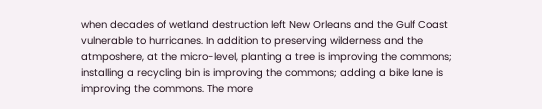when decades of wetland destruction left New Orleans and the Gulf Coast vulnerable to hurricanes. In addition to preserving wilderness and the atmposhere, at the micro-level, planting a tree is improving the commons; installing a recycling bin is improving the commons; adding a bike lane is improving the commons. The more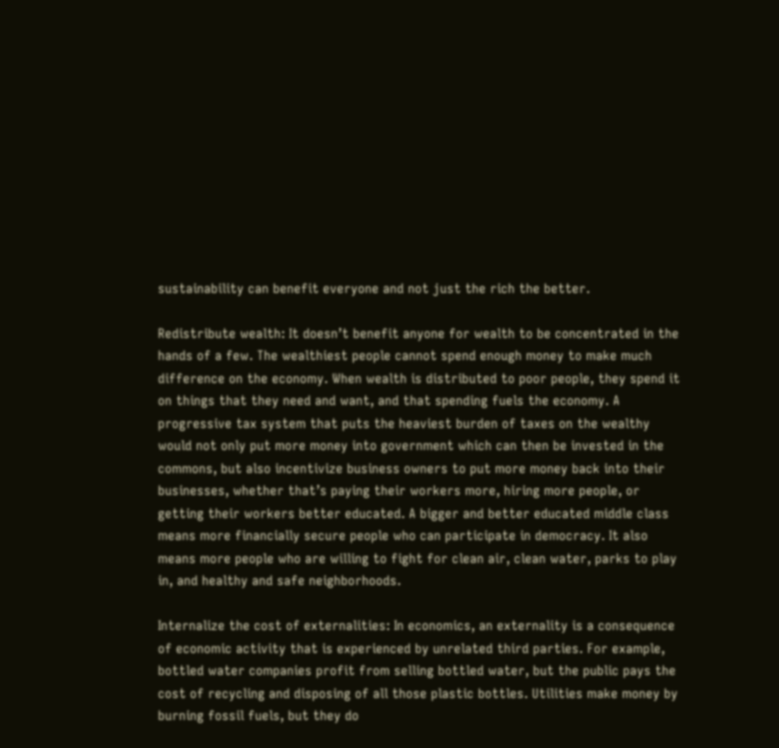sustainability can benefit everyone and not just the rich the better.

Redistribute wealth: It doesn’t benefit anyone for wealth to be concentrated in the hands of a few. The wealthiest people cannot spend enough money to make much difference on the economy. When wealth is distributed to poor people, they spend it on things that they need and want, and that spending fuels the economy. A progressive tax system that puts the heaviest burden of taxes on the wealthy would not only put more money into government which can then be invested in the commons, but also incentivize business owners to put more money back into their businesses, whether that’s paying their workers more, hiring more people, or getting their workers better educated. A bigger and better educated middle class means more financially secure people who can participate in democracy. It also means more people who are willing to fight for clean air, clean water, parks to play in, and healthy and safe neighborhoods.

Internalize the cost of externalities: In economics, an externality is a consequence of economic activity that is experienced by unrelated third parties. For example, bottled water companies profit from selling bottled water, but the public pays the cost of recycling and disposing of all those plastic bottles. Utilities make money by burning fossil fuels, but they do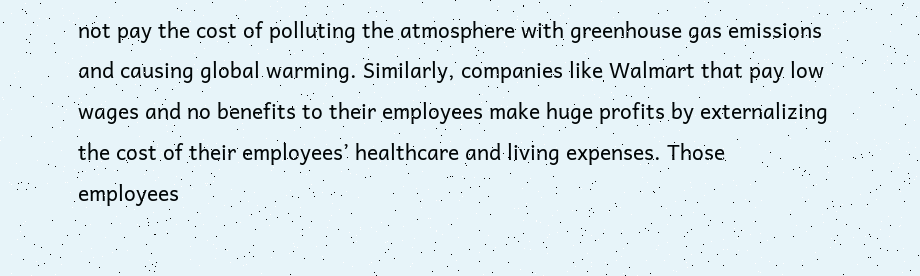not pay the cost of polluting the atmosphere with greenhouse gas emissions and causing global warming. Similarly, companies like Walmart that pay low wages and no benefits to their employees make huge profits by externalizing the cost of their employees’ healthcare and living expenses. Those employees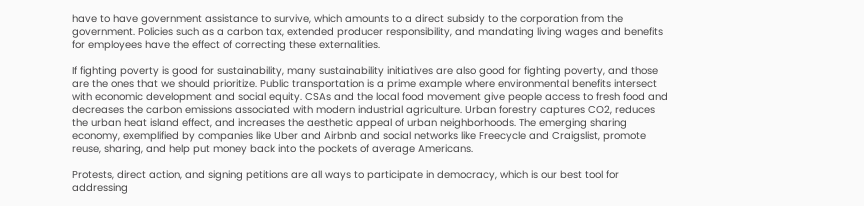have to have government assistance to survive, which amounts to a direct subsidy to the corporation from the government. Policies such as a carbon tax, extended producer responsibility, and mandating living wages and benefits for employees have the effect of correcting these externalities.

If fighting poverty is good for sustainability, many sustainability initiatives are also good for fighting poverty, and those are the ones that we should prioritize. Public transportation is a prime example where environmental benefits intersect with economic development and social equity. CSAs and the local food movement give people access to fresh food and decreases the carbon emissions associated with modern industrial agriculture. Urban forestry captures CO2, reduces the urban heat island effect, and increases the aesthetic appeal of urban neighborhoods. The emerging sharing economy, exemplified by companies like Uber and Airbnb and social networks like Freecycle and Craigslist, promote reuse, sharing, and help put money back into the pockets of average Americans.

Protests, direct action, and signing petitions are all ways to participate in democracy, which is our best tool for addressing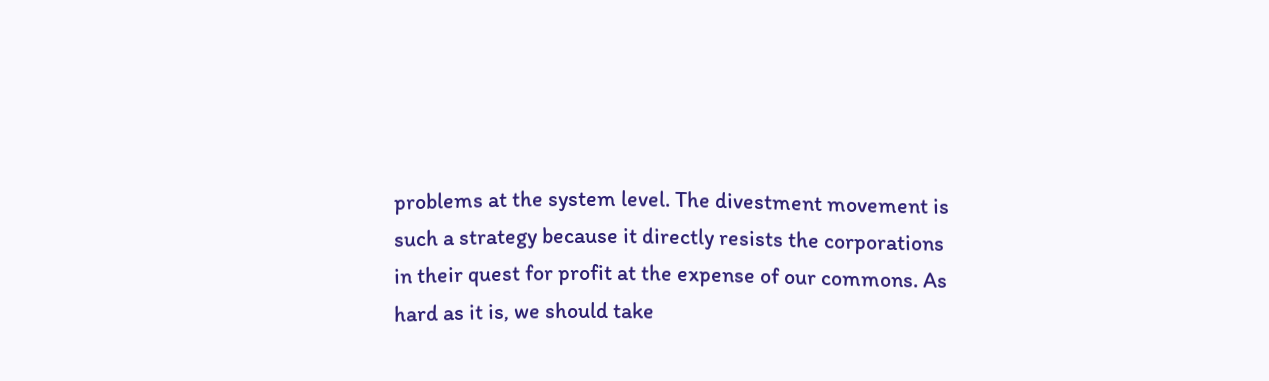problems at the system level. The divestment movement is such a strategy because it directly resists the corporations in their quest for profit at the expense of our commons. As hard as it is, we should take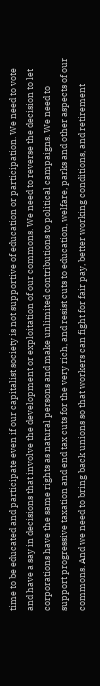time to be educated and participate even if our capitalist society is not supportive of education or participation. We need to vote and have a say in decisions that involve the development or exploitation of our commons. We need to reverse the decision to let corporations have the same rights as natural persons and make unlimited contributions to political campaigns. We need to support progressive taxation and end tax cuts for the very rich, and resist cuts to education, welfare, parks and other aspects of our commons. And we need to bring back unions so that workers can fight for fair pay, better working conditions, and retirement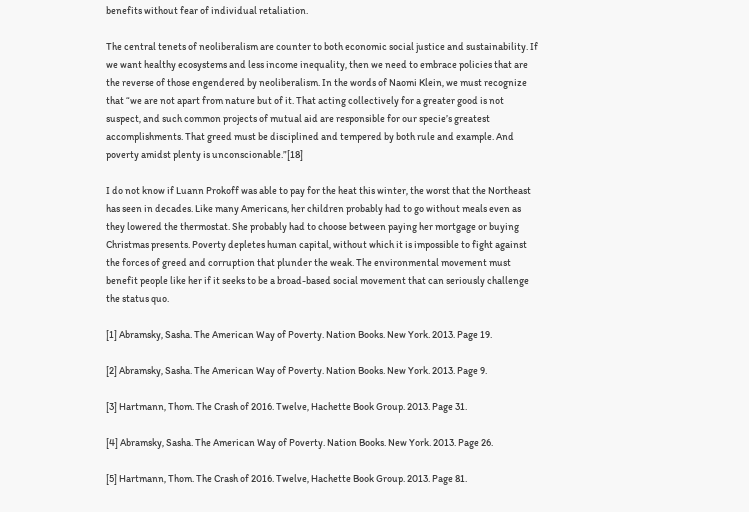benefits without fear of individual retaliation.

The central tenets of neoliberalism are counter to both economic social justice and sustainability. If we want healthy ecosystems and less income inequality, then we need to embrace policies that are the reverse of those engendered by neoliberalism. In the words of Naomi Klein, we must recognize that “we are not apart from nature but of it. That acting collectively for a greater good is not suspect, and such common projects of mutual aid are responsible for our specie’s greatest accomplishments. That greed must be disciplined and tempered by both rule and example. And poverty amidst plenty is unconscionable.”[18]

I do not know if Luann Prokoff was able to pay for the heat this winter, the worst that the Northeast has seen in decades. Like many Americans, her children probably had to go without meals even as they lowered the thermostat. She probably had to choose between paying her mortgage or buying Christmas presents. Poverty depletes human capital, without which it is impossible to fight against the forces of greed and corruption that plunder the weak. The environmental movement must benefit people like her if it seeks to be a broad-based social movement that can seriously challenge the status quo.

[1] Abramsky, Sasha. The American Way of Poverty. Nation Books. New York. 2013. Page 19.

[2] Abramsky, Sasha. The American Way of Poverty. Nation Books. New York. 2013. Page 9.

[3] Hartmann, Thom. The Crash of 2016. Twelve, Hachette Book Group. 2013. Page 31.

[4] Abramsky, Sasha. The American Way of Poverty. Nation Books. New York. 2013. Page 26.

[5] Hartmann, Thom. The Crash of 2016. Twelve, Hachette Book Group. 2013. Page 81.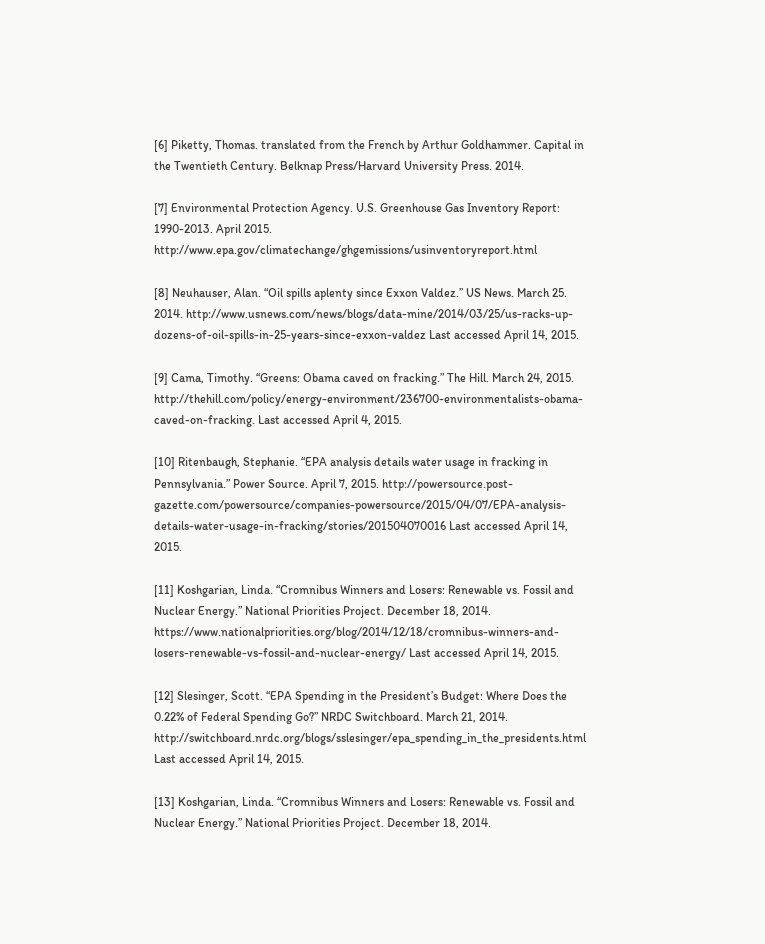[6] Piketty, Thomas. translated from the French by Arthur Goldhammer. Capital in the Twentieth Century. Belknap Press/Harvard University Press. 2014.

[7] Environmental Protection Agency. U.S. Greenhouse Gas Inventory Report: 1990-2013. April 2015. http://www.epa.gov/climatechange/ghgemissions/usinventoryreport.html

[8] Neuhauser, Alan. “Oil spills aplenty since Exxon Valdez.” US News. March 25. 2014. http://www.usnews.com/news/blogs/data-mine/2014/03/25/us-racks-up-dozens-of-oil-spills-in-25-years-since-exxon-valdez Last accessed April 14, 2015.

[9] Cama, Timothy. “Greens: Obama caved on fracking.” The Hill. March 24, 2015. http://thehill.com/policy/energy-environment/236700-environmentalists-obama-caved-on-fracking. Last accessed April 4, 2015.

[10] Ritenbaugh, Stephanie. “EPA analysis details water usage in fracking in Pennsylvania.” Power Source. April 7, 2015. http://powersource.post-gazette.com/powersource/companies-powersource/2015/04/07/EPA-analysis-details-water-usage-in-fracking/stories/201504070016 Last accessed April 14, 2015.

[11] Koshgarian, Linda. “Cromnibus Winners and Losers: Renewable vs. Fossil and Nuclear Energy.” National Priorities Project. December 18, 2014. https://www.nationalpriorities.org/blog/2014/12/18/cromnibus-winners-and-losers-renewable-vs-fossil-and-nuclear-energy/ Last accessed April 14, 2015.

[12] Slesinger, Scott. “EPA Spending in the President’s Budget: Where Does the 0.22% of Federal Spending Go?” NRDC Switchboard. March 21, 2014. http://switchboard.nrdc.org/blogs/sslesinger/epa_spending_in_the_presidents.html Last accessed April 14, 2015.

[13] Koshgarian, Linda. “Cromnibus Winners and Losers: Renewable vs. Fossil and Nuclear Energy.” National Priorities Project. December 18, 2014.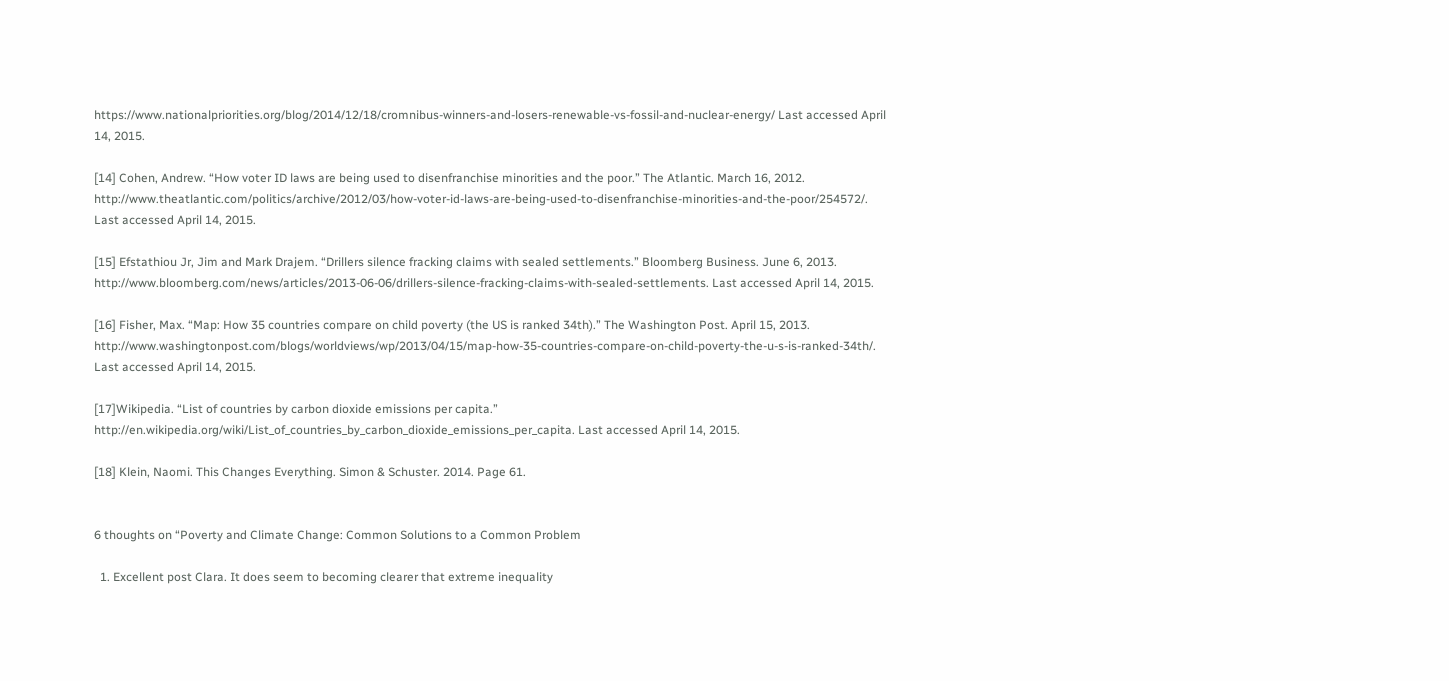https://www.nationalpriorities.org/blog/2014/12/18/cromnibus-winners-and-losers-renewable-vs-fossil-and-nuclear-energy/ Last accessed April 14, 2015.

[14] Cohen, Andrew. “How voter ID laws are being used to disenfranchise minorities and the poor.” The Atlantic. March 16, 2012. http://www.theatlantic.com/politics/archive/2012/03/how-voter-id-laws-are-being-used-to-disenfranchise-minorities-and-the-poor/254572/. Last accessed April 14, 2015.

[15] Efstathiou Jr, Jim and Mark Drajem. “Drillers silence fracking claims with sealed settlements.” Bloomberg Business. June 6, 2013. http://www.bloomberg.com/news/articles/2013-06-06/drillers-silence-fracking-claims-with-sealed-settlements. Last accessed April 14, 2015.

[16] Fisher, Max. “Map: How 35 countries compare on child poverty (the US is ranked 34th).” The Washington Post. April 15, 2013. http://www.washingtonpost.com/blogs/worldviews/wp/2013/04/15/map-how-35-countries-compare-on-child-poverty-the-u-s-is-ranked-34th/. Last accessed April 14, 2015.

[17]Wikipedia. “List of countries by carbon dioxide emissions per capita.” http://en.wikipedia.org/wiki/List_of_countries_by_carbon_dioxide_emissions_per_capita. Last accessed April 14, 2015.

[18] Klein, Naomi. This Changes Everything. Simon & Schuster. 2014. Page 61.


6 thoughts on “Poverty and Climate Change: Common Solutions to a Common Problem

  1. Excellent post Clara. It does seem to becoming clearer that extreme inequality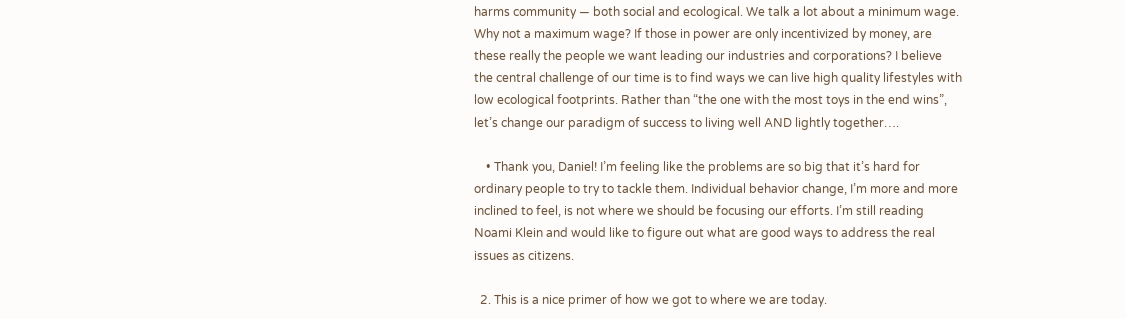harms community — both social and ecological. We talk a lot about a minimum wage. Why not a maximum wage? If those in power are only incentivized by money, are these really the people we want leading our industries and corporations? I believe the central challenge of our time is to find ways we can live high quality lifestyles with low ecological footprints. Rather than “the one with the most toys in the end wins”, let’s change our paradigm of success to living well AND lightly together….

    • Thank you, Daniel! I’m feeling like the problems are so big that it’s hard for ordinary people to try to tackle them. Individual behavior change, I’m more and more inclined to feel, is not where we should be focusing our efforts. I’m still reading Noami Klein and would like to figure out what are good ways to address the real issues as citizens.

  2. This is a nice primer of how we got to where we are today.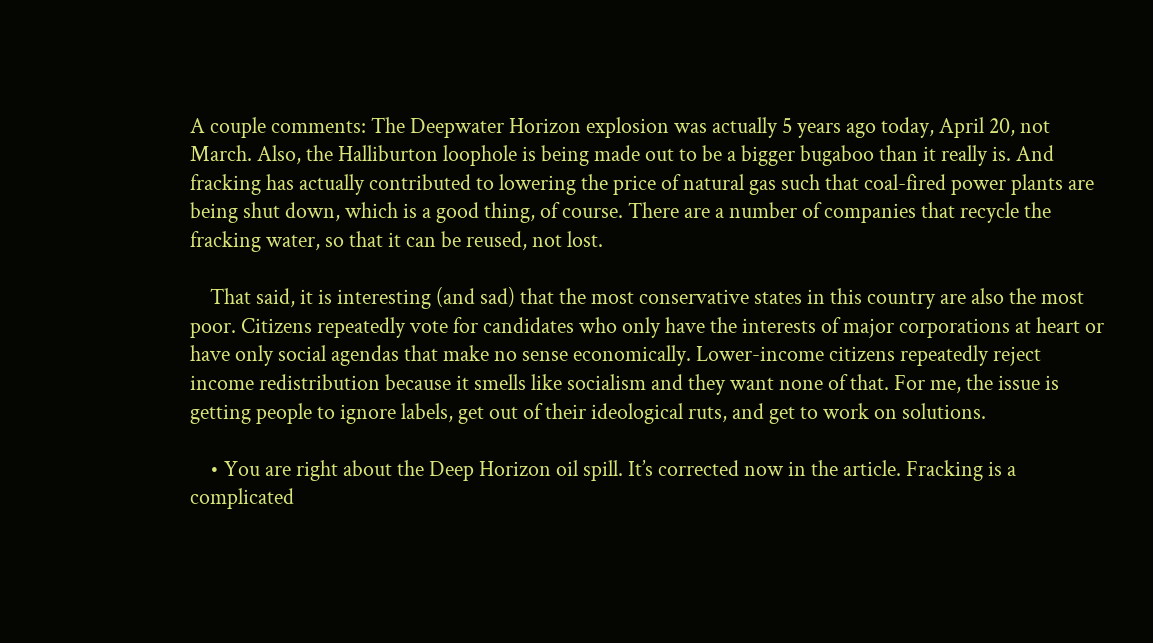A couple comments: The Deepwater Horizon explosion was actually 5 years ago today, April 20, not March. Also, the Halliburton loophole is being made out to be a bigger bugaboo than it really is. And fracking has actually contributed to lowering the price of natural gas such that coal-fired power plants are being shut down, which is a good thing, of course. There are a number of companies that recycle the fracking water, so that it can be reused, not lost.

    That said, it is interesting (and sad) that the most conservative states in this country are also the most poor. Citizens repeatedly vote for candidates who only have the interests of major corporations at heart or have only social agendas that make no sense economically. Lower-income citizens repeatedly reject income redistribution because it smells like socialism and they want none of that. For me, the issue is getting people to ignore labels, get out of their ideological ruts, and get to work on solutions.

    • You are right about the Deep Horizon oil spill. It’s corrected now in the article. Fracking is a complicated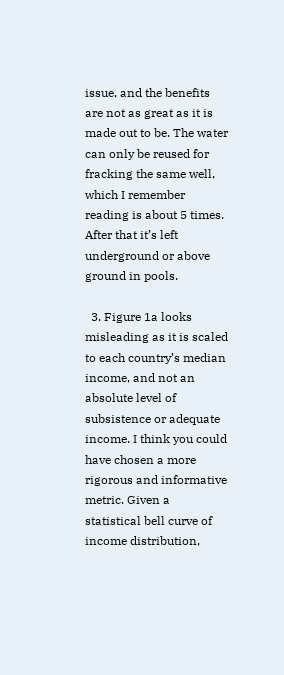issue, and the benefits are not as great as it is made out to be. The water can only be reused for fracking the same well, which I remember reading is about 5 times. After that it’s left underground or above ground in pools.

  3. Figure 1a looks misleading as it is scaled to each country’s median income, and not an absolute level of subsistence or adequate income. I think you could have chosen a more rigorous and informative metric. Given a statistical bell curve of income distribution,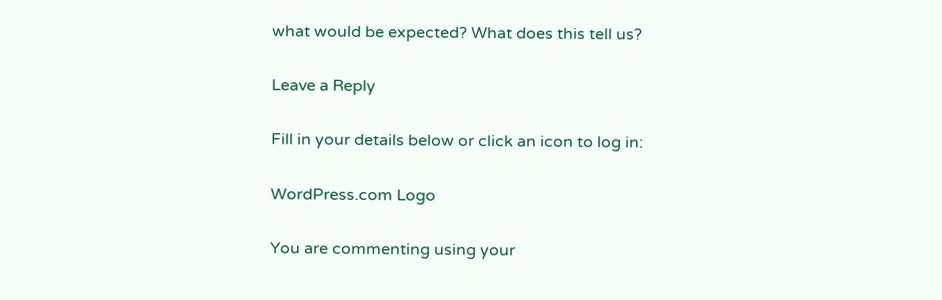what would be expected? What does this tell us?

Leave a Reply

Fill in your details below or click an icon to log in:

WordPress.com Logo

You are commenting using your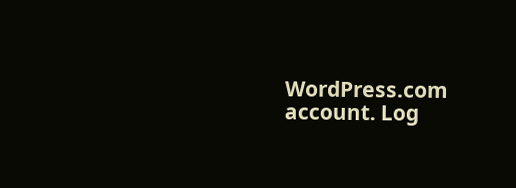WordPress.com account. Log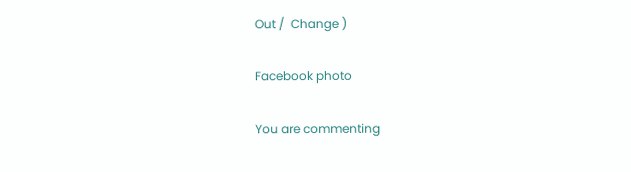Out /  Change )

Facebook photo

You are commenting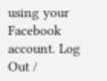using your Facebook account. Log Out /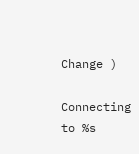Change )

Connecting to %s